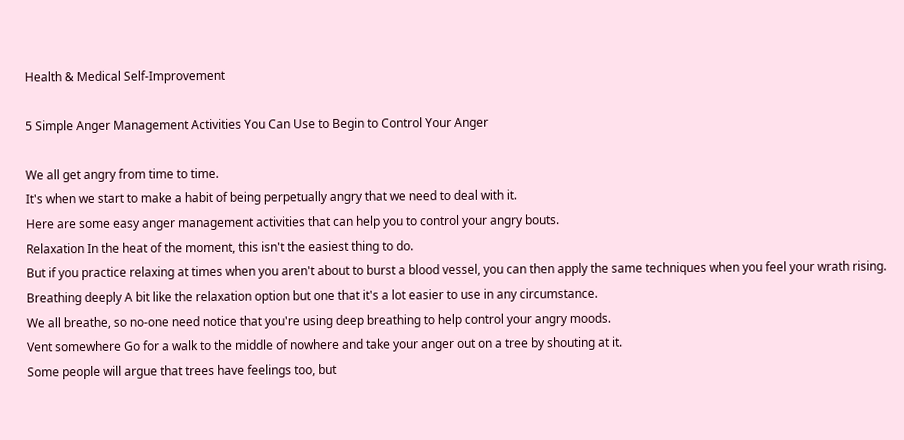Health & Medical Self-Improvement

5 Simple Anger Management Activities You Can Use to Begin to Control Your Anger

We all get angry from time to time.
It's when we start to make a habit of being perpetually angry that we need to deal with it.
Here are some easy anger management activities that can help you to control your angry bouts.
Relaxation In the heat of the moment, this isn't the easiest thing to do.
But if you practice relaxing at times when you aren't about to burst a blood vessel, you can then apply the same techniques when you feel your wrath rising.
Breathing deeply A bit like the relaxation option but one that it's a lot easier to use in any circumstance.
We all breathe, so no-one need notice that you're using deep breathing to help control your angry moods.
Vent somewhere Go for a walk to the middle of nowhere and take your anger out on a tree by shouting at it.
Some people will argue that trees have feelings too, but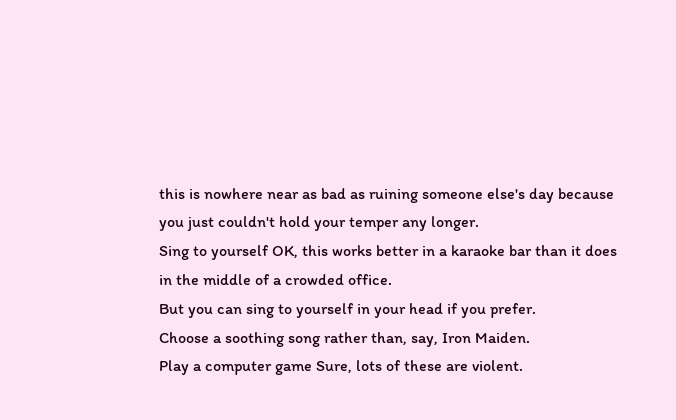this is nowhere near as bad as ruining someone else's day because you just couldn't hold your temper any longer.
Sing to yourself OK, this works better in a karaoke bar than it does in the middle of a crowded office.
But you can sing to yourself in your head if you prefer.
Choose a soothing song rather than, say, Iron Maiden.
Play a computer game Sure, lots of these are violent.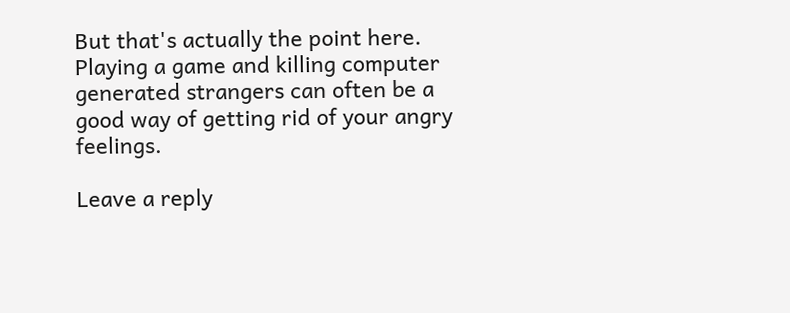But that's actually the point here.
Playing a game and killing computer generated strangers can often be a good way of getting rid of your angry feelings.

Leave a reply